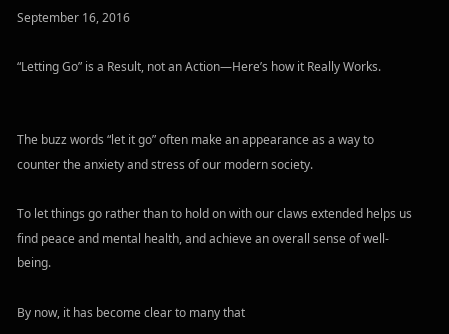September 16, 2016

“Letting Go” is a Result, not an Action—Here’s how it Really Works.


The buzz words “let it go” often make an appearance as a way to counter the anxiety and stress of our modern society.

To let things go rather than to hold on with our claws extended helps us find peace and mental health, and achieve an overall sense of well-being.

By now, it has become clear to many that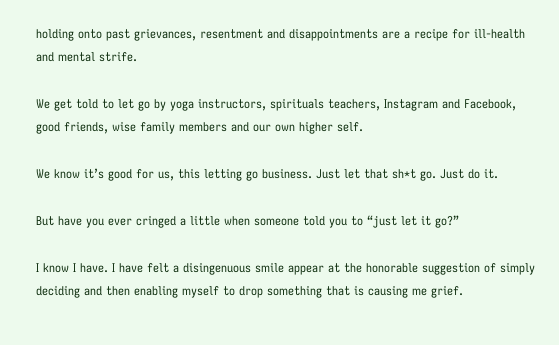holding onto past grievances, resentment and disappointments are a recipe for ill-health and mental strife.

We get told to let go by yoga instructors, spirituals teachers, Instagram and Facebook, good friends, wise family members and our own higher self.

We know it’s good for us, this letting go business. Just let that sh*t go. Just do it.

But have you ever cringed a little when someone told you to “just let it go?”

I know I have. I have felt a disingenuous smile appear at the honorable suggestion of simply deciding and then enabling myself to drop something that is causing me grief.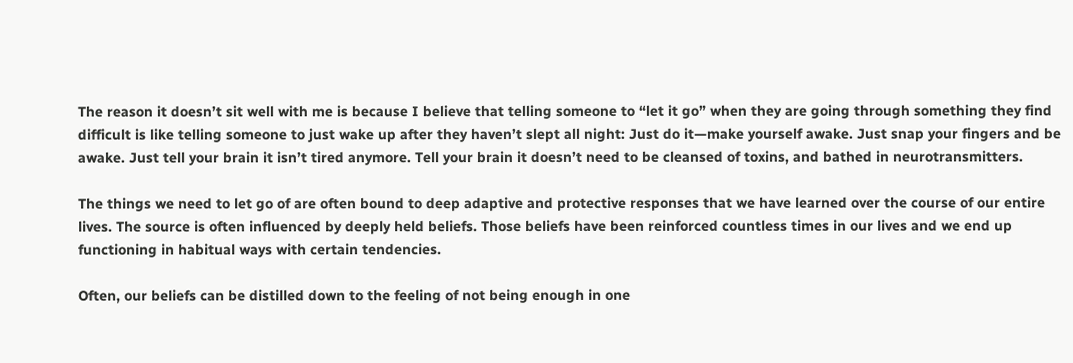The reason it doesn’t sit well with me is because I believe that telling someone to “let it go” when they are going through something they find difficult is like telling someone to just wake up after they haven’t slept all night: Just do it—make yourself awake. Just snap your fingers and be awake. Just tell your brain it isn’t tired anymore. Tell your brain it doesn’t need to be cleansed of toxins, and bathed in neurotransmitters.

The things we need to let go of are often bound to deep adaptive and protective responses that we have learned over the course of our entire lives. The source is often influenced by deeply held beliefs. Those beliefs have been reinforced countless times in our lives and we end up functioning in habitual ways with certain tendencies.

Often, our beliefs can be distilled down to the feeling of not being enough in one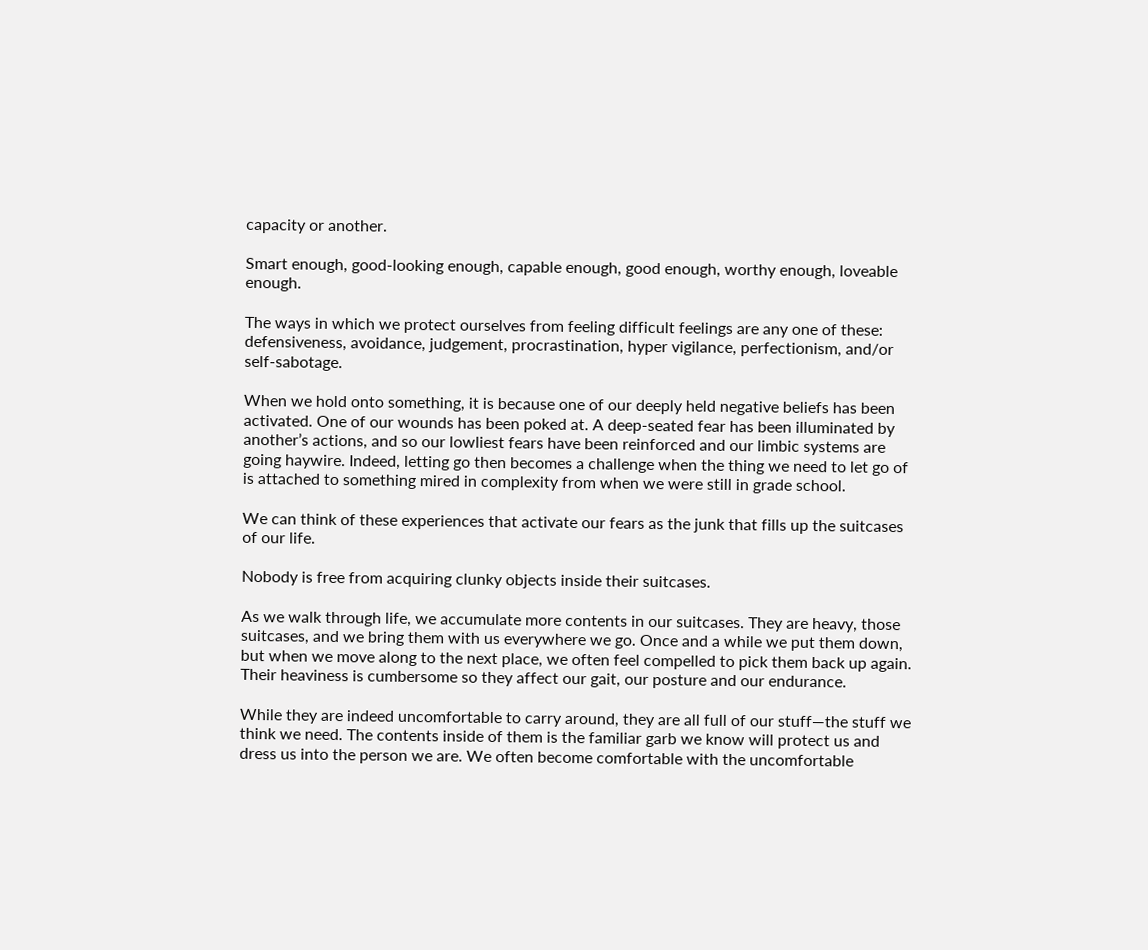capacity or another.

Smart enough, good-looking enough, capable enough, good enough, worthy enough, loveable enough.

The ways in which we protect ourselves from feeling difficult feelings are any one of these: defensiveness, avoidance, judgement, procrastination, hyper vigilance, perfectionism, and/or self-sabotage.

When we hold onto something, it is because one of our deeply held negative beliefs has been activated. One of our wounds has been poked at. A deep-seated fear has been illuminated by another’s actions, and so our lowliest fears have been reinforced and our limbic systems are going haywire. Indeed, letting go then becomes a challenge when the thing we need to let go of is attached to something mired in complexity from when we were still in grade school.

We can think of these experiences that activate our fears as the junk that fills up the suitcases of our life.

Nobody is free from acquiring clunky objects inside their suitcases.

As we walk through life, we accumulate more contents in our suitcases. They are heavy, those suitcases, and we bring them with us everywhere we go. Once and a while we put them down, but when we move along to the next place, we often feel compelled to pick them back up again. Their heaviness is cumbersome so they affect our gait, our posture and our endurance.

While they are indeed uncomfortable to carry around, they are all full of our stuff—the stuff we think we need. The contents inside of them is the familiar garb we know will protect us and dress us into the person we are. We often become comfortable with the uncomfortable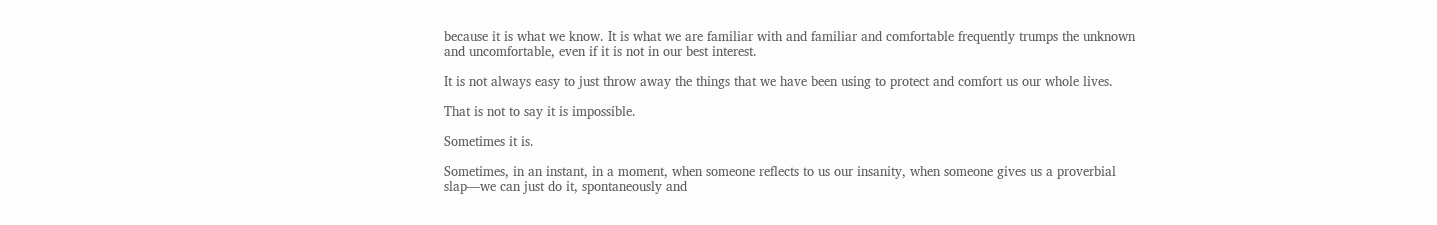because it is what we know. It is what we are familiar with and familiar and comfortable frequently trumps the unknown and uncomfortable, even if it is not in our best interest.

It is not always easy to just throw away the things that we have been using to protect and comfort us our whole lives.

That is not to say it is impossible.

Sometimes it is.

Sometimes, in an instant, in a moment, when someone reflects to us our insanity, when someone gives us a proverbial slap—we can just do it, spontaneously and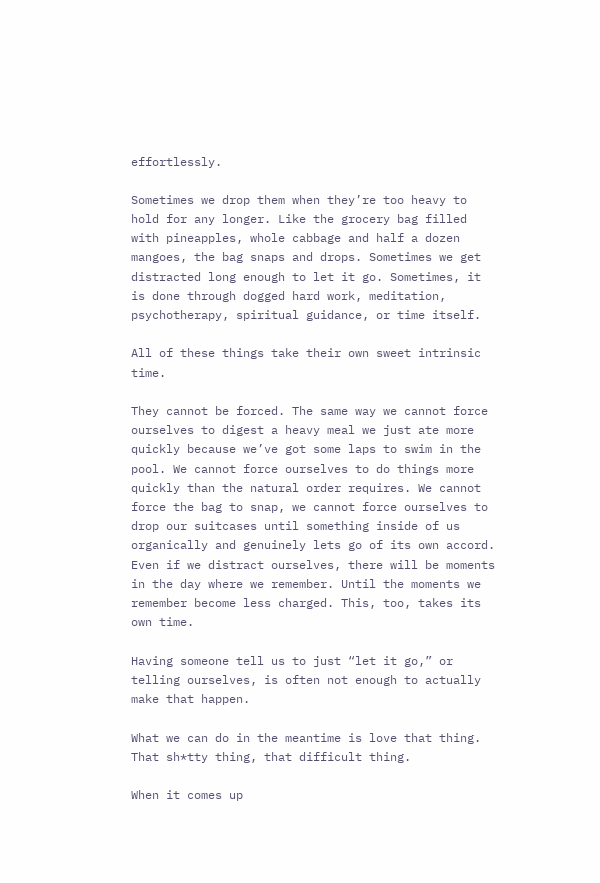effortlessly.

Sometimes we drop them when they’re too heavy to hold for any longer. Like the grocery bag filled with pineapples, whole cabbage and half a dozen mangoes, the bag snaps and drops. Sometimes we get distracted long enough to let it go. Sometimes, it is done through dogged hard work, meditation, psychotherapy, spiritual guidance, or time itself.

All of these things take their own sweet intrinsic time.

They cannot be forced. The same way we cannot force ourselves to digest a heavy meal we just ate more quickly because we’ve got some laps to swim in the pool. We cannot force ourselves to do things more quickly than the natural order requires. We cannot force the bag to snap, we cannot force ourselves to drop our suitcases until something inside of us organically and genuinely lets go of its own accord. Even if we distract ourselves, there will be moments in the day where we remember. Until the moments we remember become less charged. This, too, takes its own time.

Having someone tell us to just “let it go,” or telling ourselves, is often not enough to actually make that happen.

What we can do in the meantime is love that thing. That sh*tty thing, that difficult thing.

When it comes up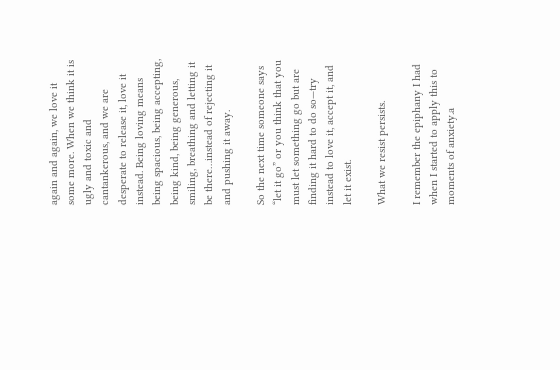again and again, we love it some more. When we think it is ugly and toxic and cantankerous, and we are desperate to release it, love it instead. Being loving means being spacious, being accepting, being kind, being generous, smiling, breathing and letting it be there…instead of rejecting it and pushing it away.

So the next time someone says “let it go” or you think that you must let something go but are finding it hard to do so—try instead to love it, accept it, and let it exist.

What we resist persists.

I remember the epiphany I had when I started to apply this to moments of anxiety.a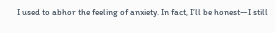I used to abhor the feeling of anxiety. In fact, I’ll be honest—I still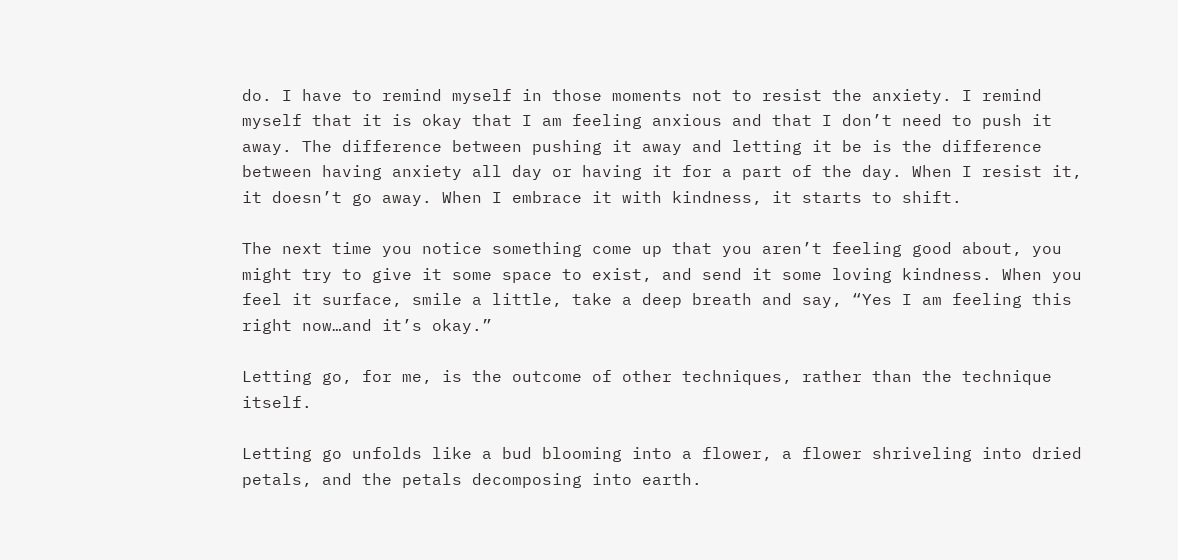do. I have to remind myself in those moments not to resist the anxiety. I remind myself that it is okay that I am feeling anxious and that I don’t need to push it away. The difference between pushing it away and letting it be is the difference between having anxiety all day or having it for a part of the day. When I resist it, it doesn’t go away. When I embrace it with kindness, it starts to shift.

The next time you notice something come up that you aren’t feeling good about, you might try to give it some space to exist, and send it some loving kindness. When you feel it surface, smile a little, take a deep breath and say, “Yes I am feeling this right now…and it’s okay.”

Letting go, for me, is the outcome of other techniques, rather than the technique itself.

Letting go unfolds like a bud blooming into a flower, a flower shriveling into dried petals, and the petals decomposing into earth.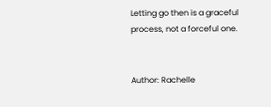Letting go then is a graceful process, not a forceful one.


Author: Rachelle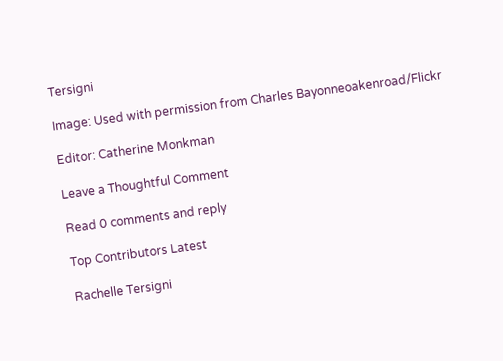Tersigni

Image: Used with permission from Charles Bayonneoakenroad/Flickr

Editor: Catherine Monkman

Leave a Thoughtful Comment

Read 0 comments and reply

Top Contributors Latest

Rachelle Tersigni